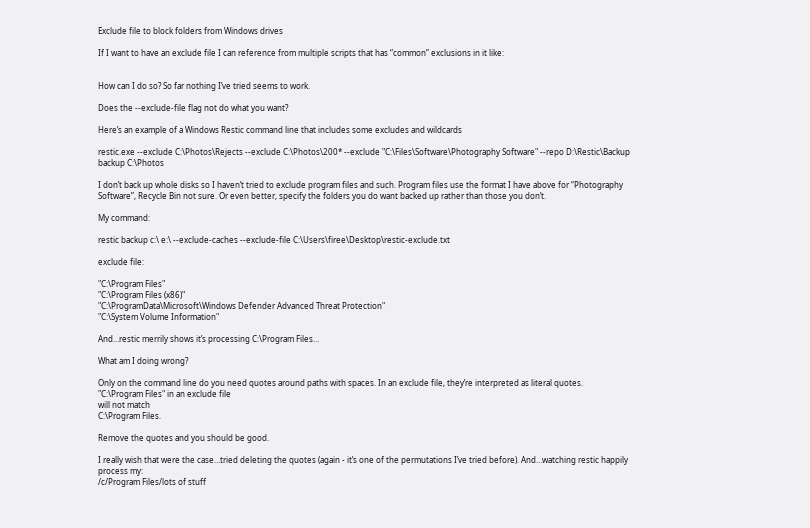Exclude file to block folders from Windows drives

If I want to have an exclude file I can reference from multiple scripts that has “common” exclusions in it like:


How can I do so? So far nothing I’ve tried seems to work.

Does the --exclude-file flag not do what you want?

Here’s an example of a Windows Restic command line that includes some excludes and wildcards

restic.exe --exclude C:\Photos\Rejects --exclude C:\Photos\200* --exclude "C:\Files\Software\Photography Software" --repo D:\Restic\Backup backup C:\Photos

I don’t back up whole disks so I haven’t tried to exclude program files and such. Program files use the format I have above for “Photography Software”, Recycle Bin not sure. Or even better, specify the folders you do want backed up rather than those you don’t.

My command:

restic backup c:\ e:\ --exclude-caches --exclude-file C:\Users\firee\Desktop\restic-exclude.txt

exclude file:

"C:\Program Files"
"C:\Program Files (x86)"
"C:\ProgramData\Microsoft\Windows Defender Advanced Threat Protection"
"C:\System Volume Information"

And…restic merrily shows it’s processing C:\Program Files…

What am I doing wrong?

Only on the command line do you need quotes around paths with spaces. In an exclude file, they’re interpreted as literal quotes.
"C:\Program Files" in an exclude file
will not match
C:\Program Files.

Remove the quotes and you should be good.

I really wish that were the case…tried deleting the quotes (again - it’s one of the permutations I’ve tried before). And…watching restic happily process my:
/c/Program Files/lots of stuff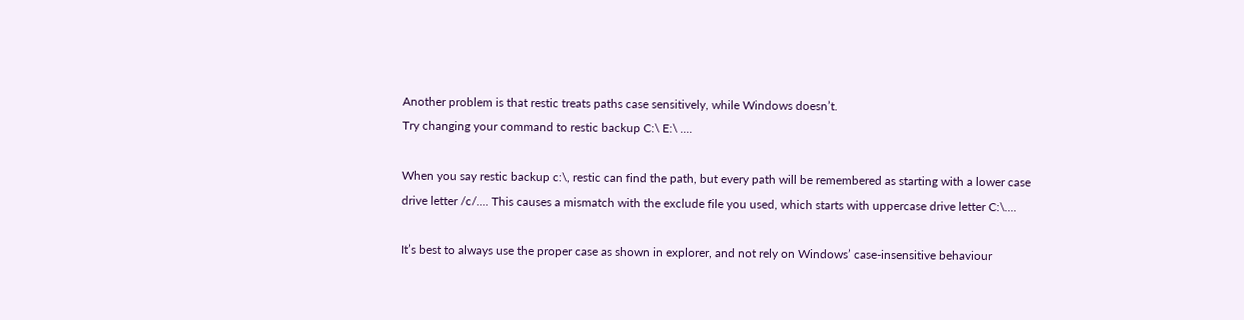Another problem is that restic treats paths case sensitively, while Windows doesn’t.
Try changing your command to restic backup C:\ E:\ ....

When you say restic backup c:\, restic can find the path, but every path will be remembered as starting with a lower case drive letter /c/.... This causes a mismatch with the exclude file you used, which starts with uppercase drive letter C:\....

It’s best to always use the proper case as shown in explorer, and not rely on Windows’ case-insensitive behaviour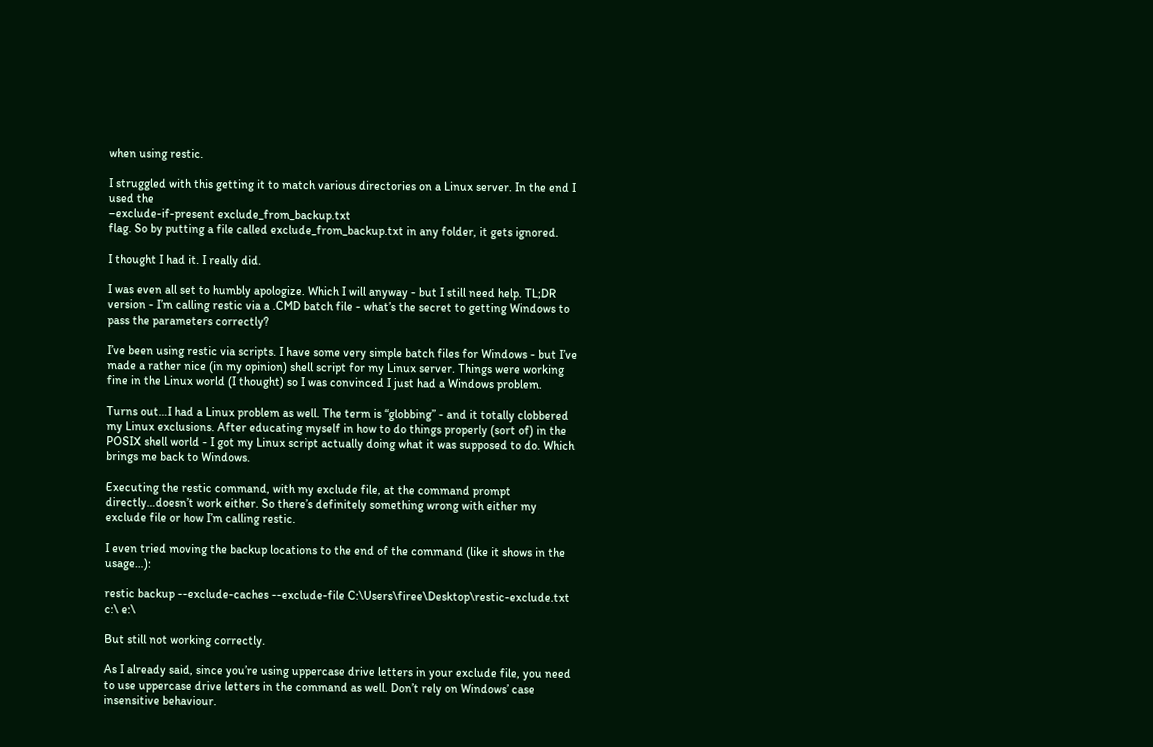when using restic.

I struggled with this getting it to match various directories on a Linux server. In the end I used the
–exclude-if-present exclude_from_backup.txt
flag. So by putting a file called exclude_from_backup.txt in any folder, it gets ignored.

I thought I had it. I really did.

I was even all set to humbly apologize. Which I will anyway - but I still need help. TL;DR version - I’m calling restic via a .CMD batch file - what’s the secret to getting Windows to pass the parameters correctly?

I’ve been using restic via scripts. I have some very simple batch files for Windows - but I’ve made a rather nice (in my opinion) shell script for my Linux server. Things were working fine in the Linux world (I thought) so I was convinced I just had a Windows problem.

Turns out…I had a Linux problem as well. The term is “globbing” - and it totally clobbered my Linux exclusions. After educating myself in how to do things properly (sort of) in the POSIX shell world - I got my Linux script actually doing what it was supposed to do. Which brings me back to Windows.

Executing the restic command, with my exclude file, at the command prompt directly…doesn’t work either. So there’s definitely something wrong with either my exclude file or how I’m calling restic.

I even tried moving the backup locations to the end of the command (like it shows in the usage…):

restic backup --exclude-caches --exclude-file C:\Users\firee\Desktop\restic-exclude.txt c:\ e:\

But still not working correctly.

As I already said, since you’re using uppercase drive letters in your exclude file, you need to use uppercase drive letters in the command as well. Don’t rely on Windows’ case insensitive behaviour.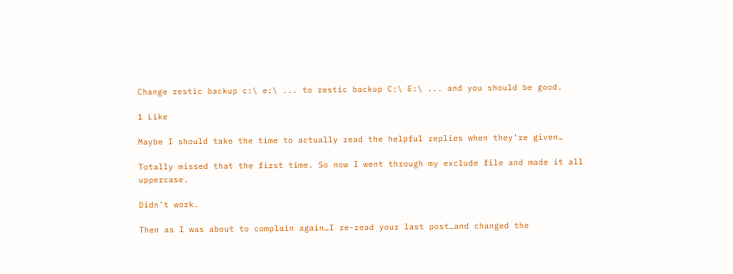Change restic backup c:\ e:\ ... to restic backup C:\ E:\ ... and you should be good.

1 Like

Maybe I should take the time to actually read the helpful replies when they’re given…

Totally missed that the first time. So now I went through my exclude file and made it all uppercase.

Didn’t work.

Then as I was about to complain again…I re-read your last post…and changed the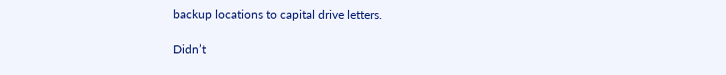backup locations to capital drive letters.

Didn’t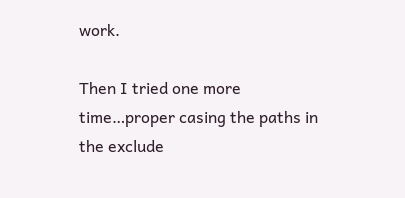work.

Then I tried one more time…proper casing the paths in the exclude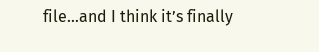file…and I think it’s finally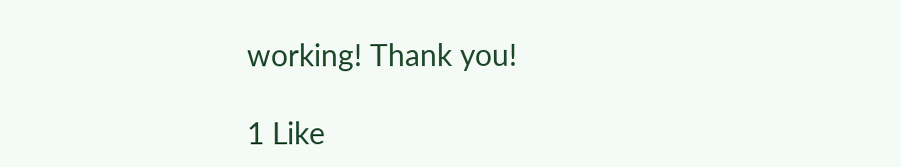working! Thank you!

1 Like